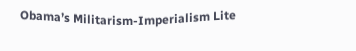Obama’s Militarism-Imperialism Lite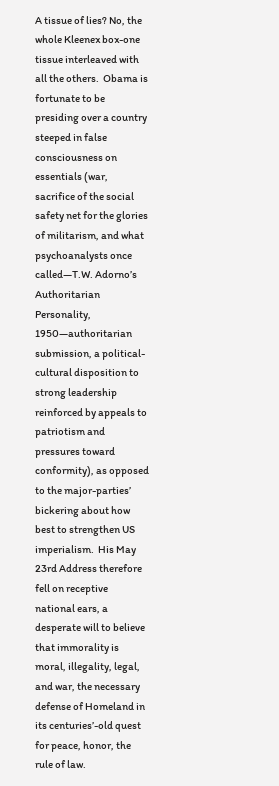A tissue of lies? No, the whole Kleenex box-one tissue interleaved with all the others.  Obama is fortunate to be presiding over a country steeped in false consciousness on essentials (war, sacrifice of the social safety net for the glories of militarism, and what psychoanalysts once called—T.W. Adorno’s Authoritarian Personality, 1950—authoritarian submission, a political-cultural disposition to strong leadership reinforced by appeals to patriotism and pressures toward conformity), as opposed to the major-parties’ bickering about how best to strengthen US imperialism.  His May 23rd Address therefore fell on receptive national ears, a desperate will to believe that immorality is moral, illegality, legal, and war, the necessary defense of Homeland in its centuries’-old quest for peace, honor, the rule of law.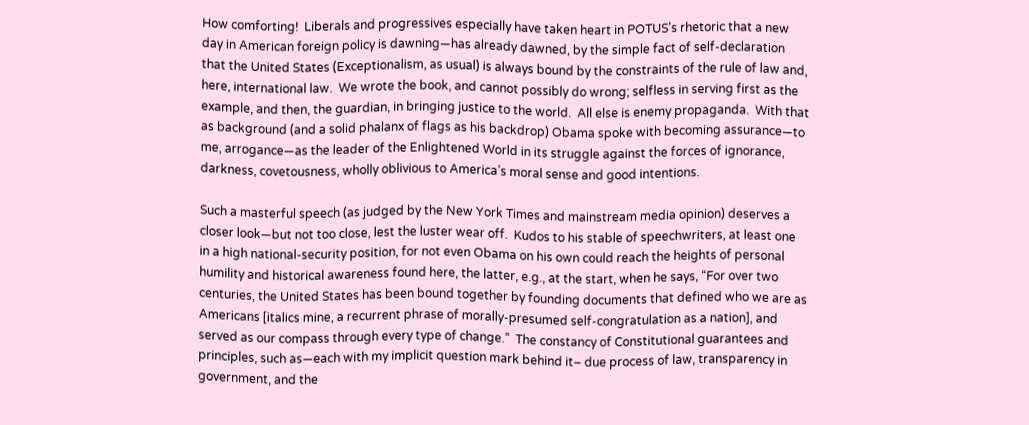How comforting!  Liberals and progressives especially have taken heart in POTUS’s rhetoric that a new day in American foreign policy is dawning—has already dawned, by the simple fact of self-declaration that the United States (Exceptionalism, as usual) is always bound by the constraints of the rule of law and, here, international law.  We wrote the book, and cannot possibly do wrong; selfless in serving first as the example, and then, the guardian, in bringing justice to the world.  All else is enemy propaganda.  With that as background (and a solid phalanx of flags as his backdrop) Obama spoke with becoming assurance—to me, arrogance—as the leader of the Enlightened World in its struggle against the forces of ignorance, darkness, covetousness, wholly oblivious to America’s moral sense and good intentions.

Such a masterful speech (as judged by the New York Times and mainstream media opinion) deserves a closer look—but not too close, lest the luster wear off.  Kudos to his stable of speechwriters, at least one in a high national-security position, for not even Obama on his own could reach the heights of personal humility and historical awareness found here, the latter, e.g., at the start, when he says, “For over two centuries, the United States has been bound together by founding documents that defined who we are as Americans [italics mine, a recurrent phrase of morally-presumed self-congratulation as a nation], and served as our compass through every type of change.”  The constancy of Constitutional guarantees and principles, such as—each with my implicit question mark behind it– due process of law, transparency in government, and the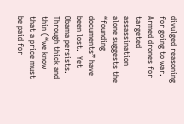divulged reasoning for going to war.  Armed drones for targeted assassination alone suggests the “founding documents” have been lost.  Yet Obama persists. Through thick and thin (“we know that a price must be paid for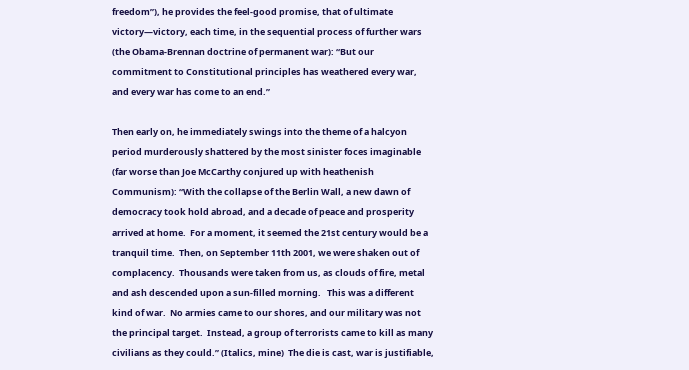freedom”), he provides the feel-good promise, that of ultimate victory—victory, each time, in the sequential process of further wars (the Obama-Brennan doctrine of permanent war): “But our commitment to Constitutional principles has weathered every war, and every war has come to an end.”

Then early on, he immediately swings into the theme of a halcyon period murderously shattered by the most sinister foces imaginable (far worse than Joe McCarthy conjured up with heathenish Communism): “With the collapse of the Berlin Wall, a new dawn of democracy took hold abroad, and a decade of peace and prosperity arrived at home.  For a moment, it seemed the 21st century would be a tranquil time.  Then, on September 11th 2001, we were shaken out of complacency.  Thousands were taken from us, as clouds of fire, metal and ash descended upon a sun-filled morning.   This was a different kind of war.  No armies came to our shores, and our military was not the principal target.  Instead, a group of terrorists came to kill as many civilians as they could.” (Italics, mine)  The die is cast, war is justifiable,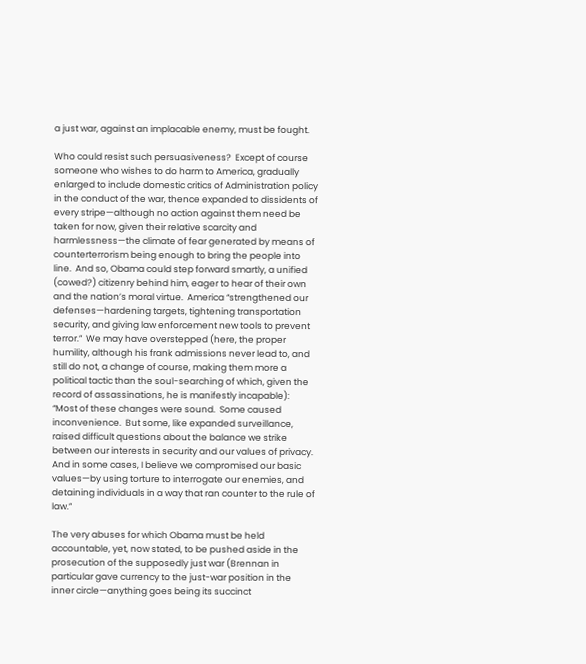a just war, against an implacable enemy, must be fought.

Who could resist such persuasiveness?  Except of course someone who wishes to do harm to America, gradually enlarged to include domestic critics of Administration policy in the conduct of the war, thence expanded to dissidents of every stripe—although no action against them need be taken for now, given their relative scarcity and harmlessness—the climate of fear generated by means of counterterrorism being enough to bring the people into line.  And so, Obama could step forward smartly, a unified (cowed?) citizenry behind him, eager to hear of their own and the nation’s moral virtue.  America “strengthened our defenses—hardening targets, tightening transportation security, and giving law enforcement new tools to prevent terror.”  We may have overstepped (here, the proper humility, although his frank admissions never lead to, and still do not, a change of course, making them more a political tactic than the soul-searching of which, given the record of assassinations, he is manifestly incapable):  “Most of these changes were sound.  Some caused inconvenience.  But some, like expanded surveillance, raised difficult questions about the balance we strike between our interests in security and our values of privacy.  And in some cases, I believe we compromised our basic values—by using torture to interrogate our enemies, and detaining individuals in a way that ran counter to the rule of law.”

The very abuses for which Obama must be held accountable, yet, now stated, to be pushed aside in the prosecution of the supposedly just war (Brennan in particular gave currency to the just-war position in the inner circle—anything goes being its succinct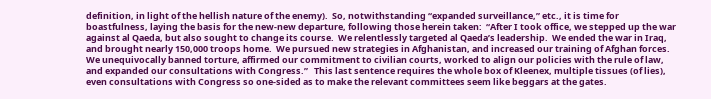definition, in light of the hellish nature of the enemy).  So, notwithstanding “expanded surveillance,” etc., it is time for boastfulness, laying the basis for the new-new departure, following those herein taken:  “After I took office, we stepped up the war against al Qaeda, but also sought to change its course.  We relentlessly targeted al Qaeda’s leadership.  We ended the war in Iraq, and brought nearly 150,000 troops home.  We pursued new strategies in Afghanistan, and increased our training of Afghan forces.  We unequivocally banned torture, affirmed our commitment to civilian courts, worked to align our policies with the rule of law, and expanded our consultations with Congress.”   This last sentence requires the whole box of Kleenex, multiple tissues (of lies), even consultations with Congress so one-sided as to make the relevant committees seem like beggars at the gates.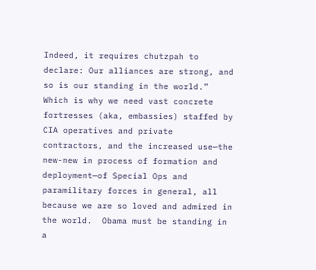Indeed, it requires chutzpah to declare: Our alliances are strong, and so is our standing in the world.”  Which is why we need vast concrete fortresses (aka, embassies) staffed by CIA operatives and private contractors, and the increased use—the new-new in process of formation and deployment—of Special Ops and paramilitary forces in general, all because we are so loved and admired in the world.  Obama must be standing in a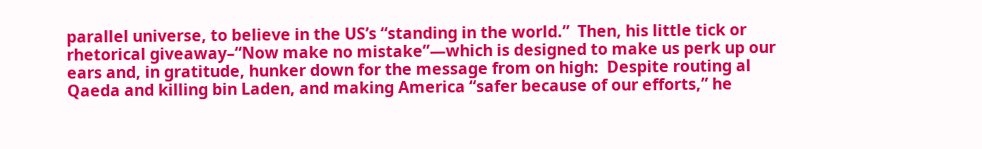parallel universe, to believe in the US’s “standing in the world.”  Then, his little tick or rhetorical giveaway–“Now make no mistake”—which is designed to make us perk up our ears and, in gratitude, hunker down for the message from on high:  Despite routing al Qaeda and killing bin Laden, and making America “safer because of our efforts,” he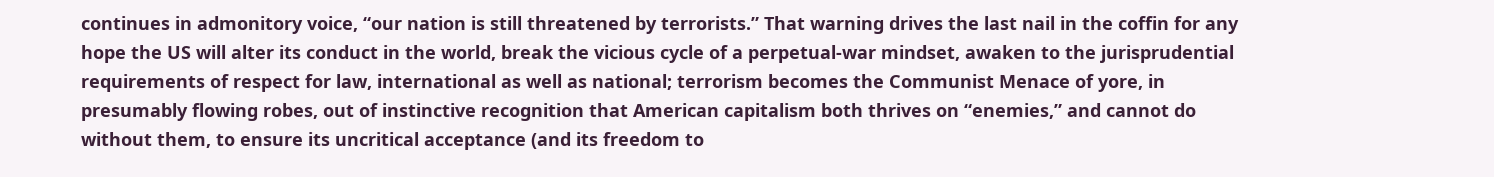continues in admonitory voice, “our nation is still threatened by terrorists.” That warning drives the last nail in the coffin for any hope the US will alter its conduct in the world, break the vicious cycle of a perpetual-war mindset, awaken to the jurisprudential requirements of respect for law, international as well as national; terrorism becomes the Communist Menace of yore, in presumably flowing robes, out of instinctive recognition that American capitalism both thrives on “enemies,” and cannot do without them, to ensure its uncritical acceptance (and its freedom to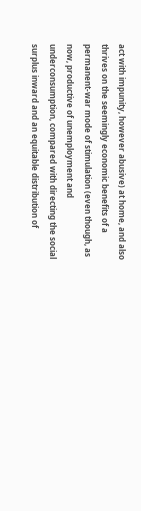act with impunity, however abusive) at home, and also thrives on the seemingly economic benefits of a permanent-war mode of stimulation (even though, as now, productive of unemployment and underconsumption, compared with directing the social surplus inward and an equitable distribution of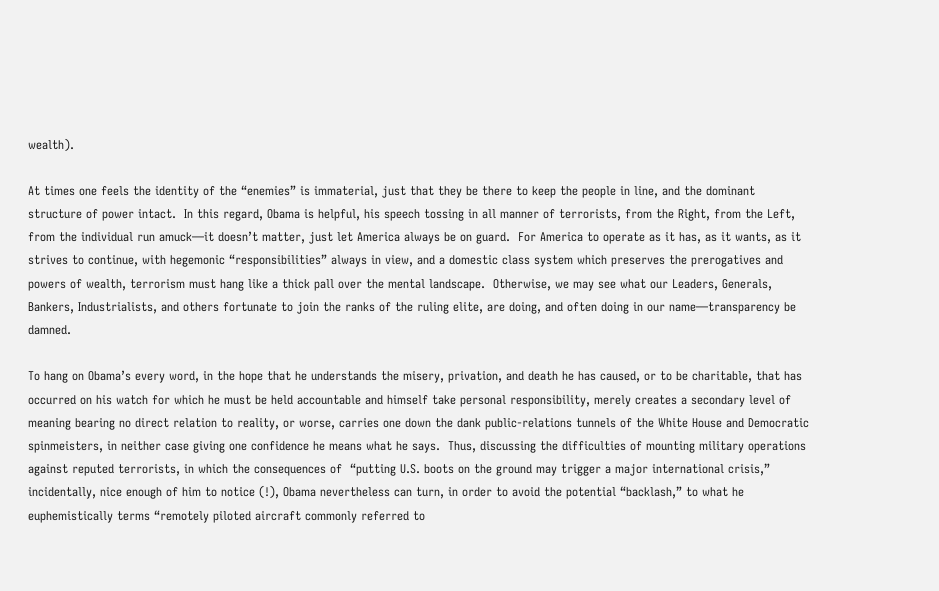wealth).

At times one feels the identity of the “enemies” is immaterial, just that they be there to keep the people in line, and the dominant structure of power intact.  In this regard, Obama is helpful, his speech tossing in all manner of terrorists, from the Right, from the Left, from the individual run amuck—it doesn’t matter, just let America always be on guard.  For America to operate as it has, as it wants, as it strives to continue, with hegemonic “responsibilities” always in view, and a domestic class system which preserves the prerogatives and powers of wealth, terrorism must hang like a thick pall over the mental landscape.  Otherwise, we may see what our Leaders, Generals, Bankers, Industrialists, and others fortunate to join the ranks of the ruling elite, are doing, and often doing in our name—transparency be damned.

To hang on Obama’s every word, in the hope that he understands the misery, privation, and death he has caused, or to be charitable, that has occurred on his watch for which he must be held accountable and himself take personal responsibility, merely creates a secondary level of meaning bearing no direct relation to reality, or worse, carries one down the dank public-relations tunnels of the White House and Democratic spinmeisters, in neither case giving one confidence he means what he says.  Thus, discussing the difficulties of mounting military operations against reputed terrorists, in which the consequences of  “putting U.S. boots on the ground may trigger a major international crisis,” incidentally, nice enough of him to notice (!), Obama nevertheless can turn, in order to avoid the potential “backlash,” to what he euphemistically terms “remotely piloted aircraft commonly referred to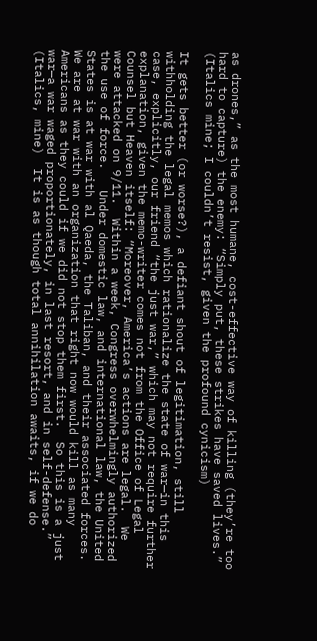as drones,” as the most humane, cost-effective way of killing (they’re too hard to capture) the enemy: “Simply put, these strikes have saved lives.” (Italics mine; I couldn’t resist, given the profound cynicism)

It gets better (or worse?), a defiant shout of legitimation, still withholding the legal memos which rationalize the state of war—in this case, explicitly, our friend “the just war,” which may not require further explanation, given the memo-writer comes not from the Office of Legal Counsel but Heaven itself: “Moreover, America’s actions are legal.  We were attacked on 9/11.  Within a week, Congress overwhelmingly authorized the use of force.   Under domestic law, and international law, the United States is at war with al Qaeda, the Taliban, and their associated forces.  We are at war with an organization that right now would kill as many Americans as they could if we did not stop them first.  So this is a just war—a war waged proportionately, in last resort, and in self-defense.” (Italics, mine)  It is as though total annihilation awaits, if we do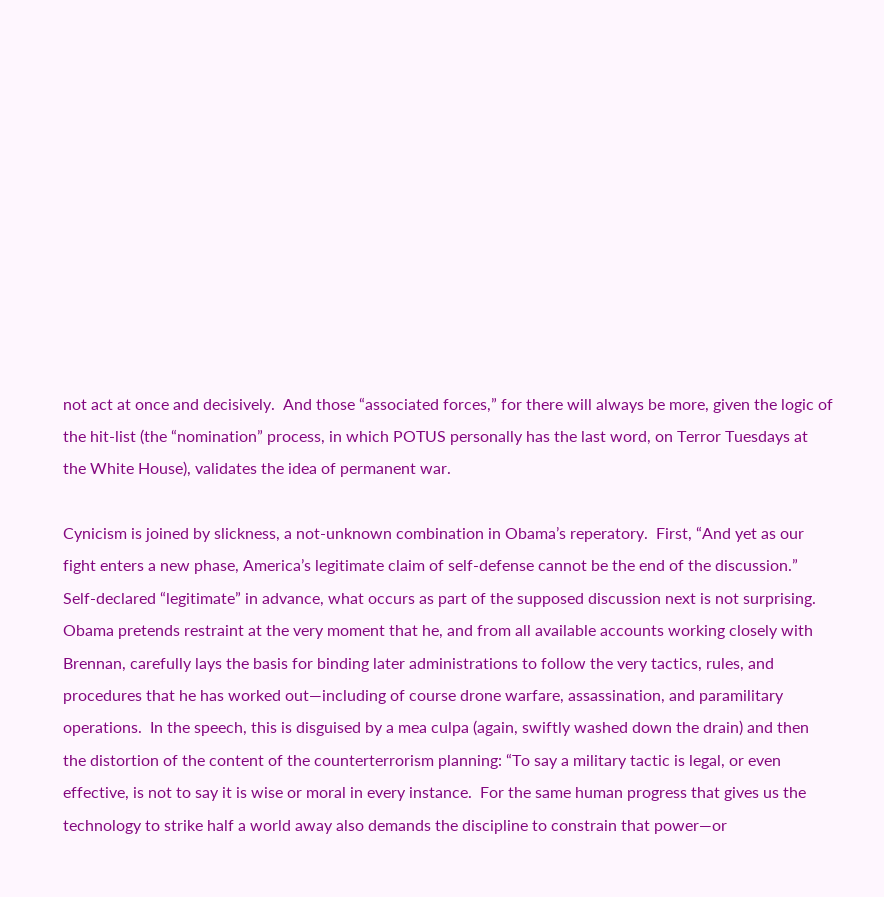not act at once and decisively.  And those “associated forces,” for there will always be more, given the logic of the hit-list (the “nomination” process, in which POTUS personally has the last word, on Terror Tuesdays at the White House), validates the idea of permanent war.

Cynicism is joined by slickness, a not-unknown combination in Obama’s reperatory.  First, “And yet as our fight enters a new phase, America’s legitimate claim of self-defense cannot be the end of the discussion.”  Self-declared “legitimate” in advance, what occurs as part of the supposed discussion next is not surprising.  Obama pretends restraint at the very moment that he, and from all available accounts working closely with Brennan, carefully lays the basis for binding later administrations to follow the very tactics, rules, and procedures that he has worked out—including of course drone warfare, assassination, and paramilitary operations.  In the speech, this is disguised by a mea culpa (again, swiftly washed down the drain) and then the distortion of the content of the counterterrorism planning: “To say a military tactic is legal, or even effective, is not to say it is wise or moral in every instance.  For the same human progress that gives us the technology to strike half a world away also demands the discipline to constrain that power—or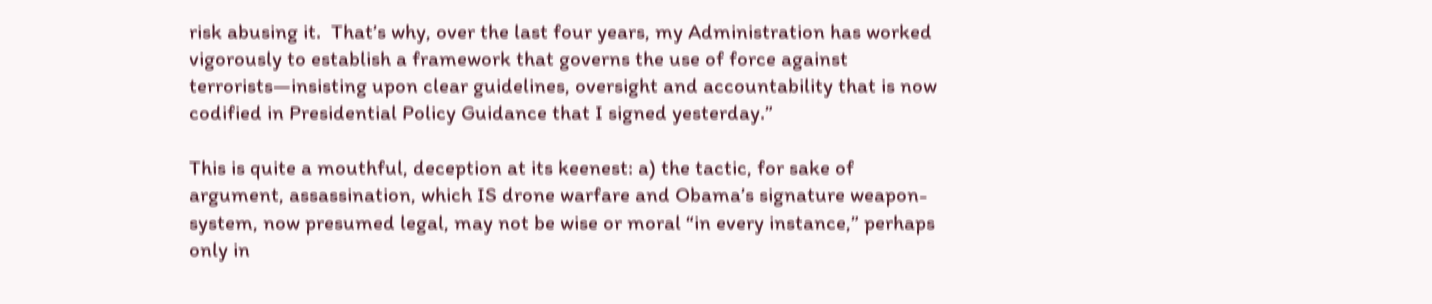risk abusing it.  That’s why, over the last four years, my Administration has worked vigorously to establish a framework that governs the use of force against terrorists—insisting upon clear guidelines, oversight and accountability that is now codified in Presidential Policy Guidance that I signed yesterday.”

This is quite a mouthful, deception at its keenest: a) the tactic, for sake of argument, assassination, which IS drone warfare and Obama’s signature weapon-system, now presumed legal, may not be wise or moral “in every instance,” perhaps only in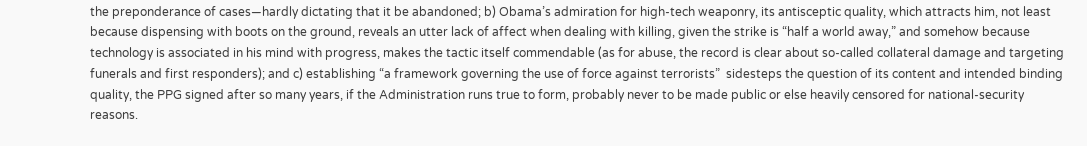the preponderance of cases—hardly dictating that it be abandoned; b) Obama’s admiration for high-tech weaponry, its antisceptic quality, which attracts him, not least because dispensing with boots on the ground, reveals an utter lack of affect when dealing with killing, given the strike is “half a world away,” and somehow because technology is associated in his mind with progress, makes the tactic itself commendable (as for abuse, the record is clear about so-called collateral damage and targeting funerals and first responders); and c) establishing “a framework governing the use of force against terrorists”  sidesteps the question of its content and intended binding quality, the PPG signed after so many years, if the Administration runs true to form, probably never to be made public or else heavily censored for national-security reasons.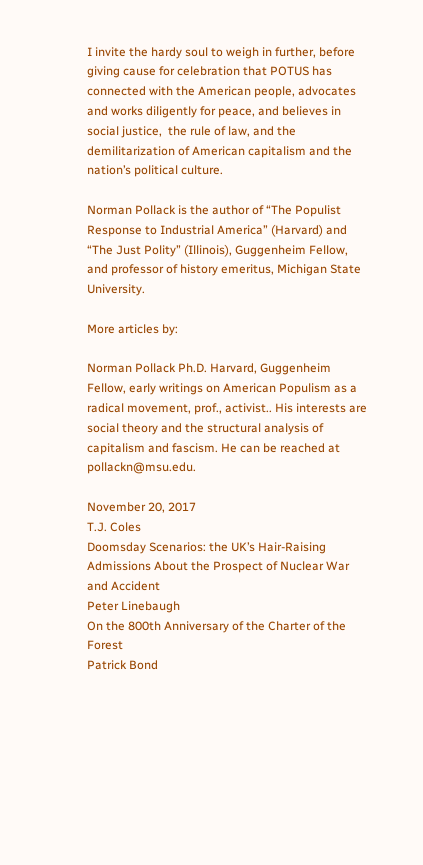I invite the hardy soul to weigh in further, before giving cause for celebration that POTUS has connected with the American people, advocates and works diligently for peace, and believes in social justice,  the rule of law, and the demilitarization of American capitalism and the nation’s political culture.

Norman Pollack is the author of “The Populist Response to Industrial America” (Harvard) and “The Just Polity” (Illinois), Guggenheim Fellow, and professor of history emeritus, Michigan State University.

More articles by:

Norman Pollack Ph.D. Harvard, Guggenheim Fellow, early writings on American Populism as a radical movement, prof., activist.. His interests are social theory and the structural analysis of capitalism and fascism. He can be reached at pollackn@msu.edu.

November 20, 2017
T.J. Coles
Doomsday Scenarios: the UK’s Hair-Raising Admissions About the Prospect of Nuclear War and Accident
Peter Linebaugh
On the 800th Anniversary of the Charter of the Forest
Patrick Bond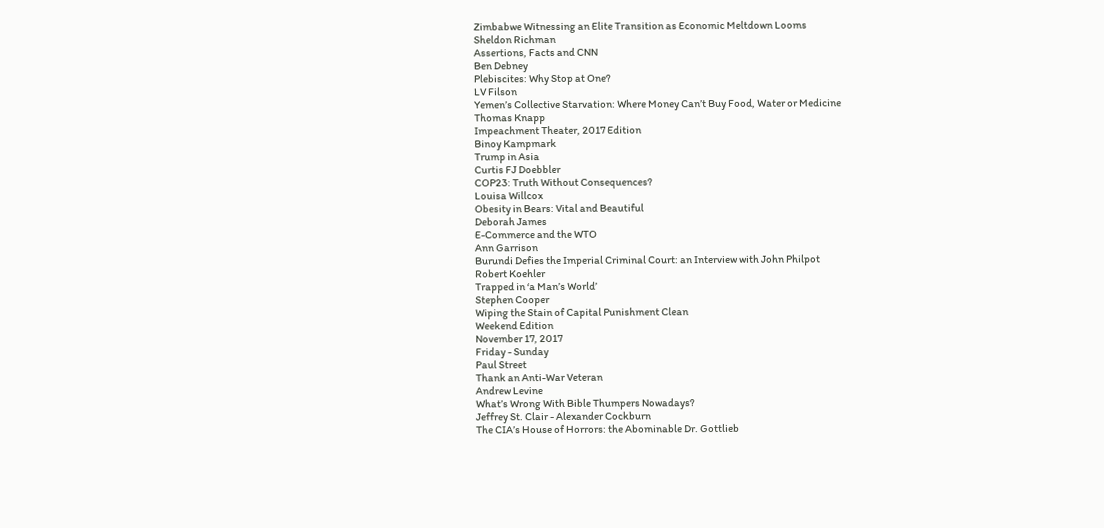Zimbabwe Witnessing an Elite Transition as Economic Meltdown Looms
Sheldon Richman
Assertions, Facts and CNN
Ben Debney
Plebiscites: Why Stop at One?
LV Filson
Yemen’s Collective Starvation: Where Money Can’t Buy Food, Water or Medicine
Thomas Knapp
Impeachment Theater, 2017 Edition
Binoy Kampmark
Trump in Asia
Curtis FJ Doebbler
COP23: Truth Without Consequences?
Louisa Willcox
Obesity in Bears: Vital and Beautiful
Deborah James
E-Commerce and the WTO
Ann Garrison
Burundi Defies the Imperial Criminal Court: an Interview with John Philpot
Robert Koehler
Trapped in ‘a Man’s World’
Stephen Cooper
Wiping the Stain of Capital Punishment Clean
Weekend Edition
November 17, 2017
Friday - Sunday
Paul Street
Thank an Anti-War Veteran
Andrew Levine
What’s Wrong With Bible Thumpers Nowadays?
Jeffrey St. Clair - Alexander Cockburn
The CIA’s House of Horrors: the Abominable Dr. Gottlieb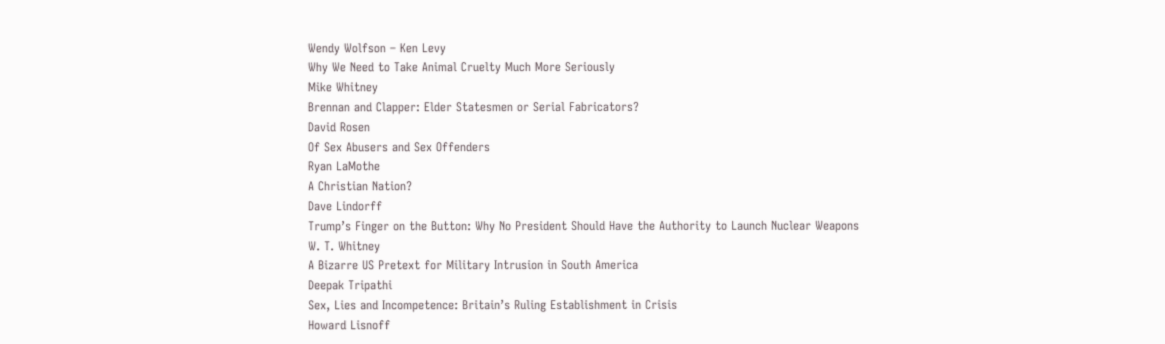Wendy Wolfson – Ken Levy
Why We Need to Take Animal Cruelty Much More Seriously
Mike Whitney
Brennan and Clapper: Elder Statesmen or Serial Fabricators?
David Rosen
Of Sex Abusers and Sex Offenders
Ryan LaMothe
A Christian Nation?
Dave Lindorff
Trump’s Finger on the Button: Why No President Should Have the Authority to Launch Nuclear Weapons
W. T. Whitney
A Bizarre US Pretext for Military Intrusion in South America
Deepak Tripathi
Sex, Lies and Incompetence: Britain’s Ruling Establishment in Crisis
Howard Lisnoff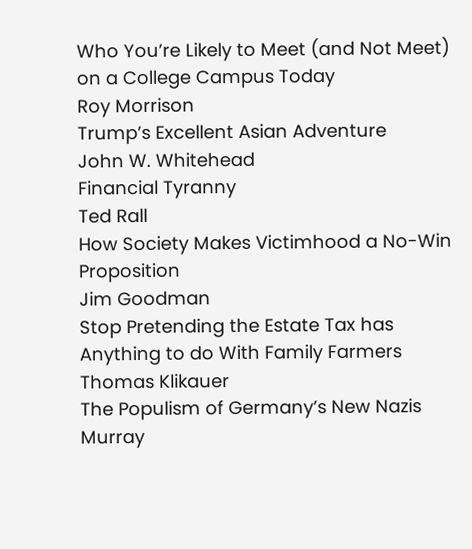Who You’re Likely to Meet (and Not Meet) on a College Campus Today
Roy Morrison
Trump’s Excellent Asian Adventure
John W. Whitehead
Financial Tyranny
Ted Rall
How Society Makes Victimhood a No-Win Proposition
Jim Goodman
Stop Pretending the Estate Tax has Anything to do With Family Farmers
Thomas Klikauer
The Populism of Germany’s New Nazis
Murray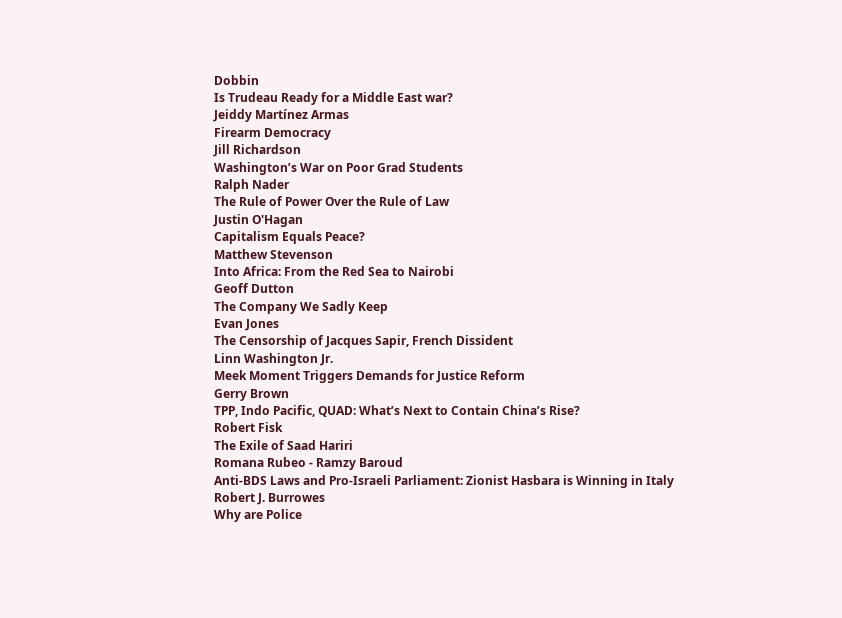Dobbin
Is Trudeau Ready for a Middle East war?
Jeiddy Martínez Armas
Firearm Democracy
Jill Richardson
Washington’s War on Poor Grad Students
Ralph Nader
The Rule of Power Over the Rule of Law
Justin O'Hagan
Capitalism Equals Peace?
Matthew Stevenson
Into Africa: From the Red Sea to Nairobi
Geoff Dutton
The Company We Sadly Keep
Evan Jones
The Censorship of Jacques Sapir, French Dissident
Linn Washington Jr.
Meek Moment Triggers Demands for Justice Reform
Gerry Brown
TPP, Indo Pacific, QUAD: What’s Next to Contain China’s Rise?
Robert Fisk
The Exile of Saad Hariri
Romana Rubeo - Ramzy Baroud
Anti-BDS Laws and Pro-Israeli Parliament: Zionist Hasbara is Winning in Italy
Robert J. Burrowes
Why are Police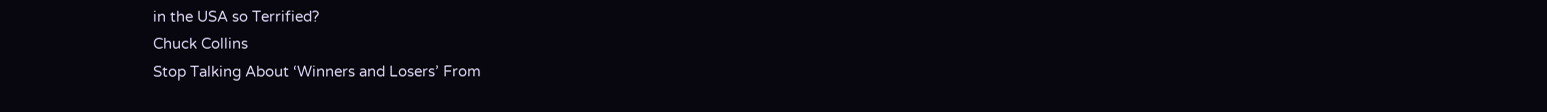in the USA so Terrified?
Chuck Collins
Stop Talking About ‘Winners and Losers’ From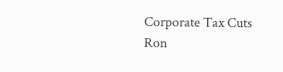Corporate Tax Cuts
Ron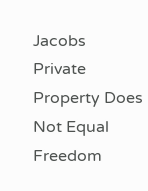Jacobs
Private Property Does Not Equal Freedom